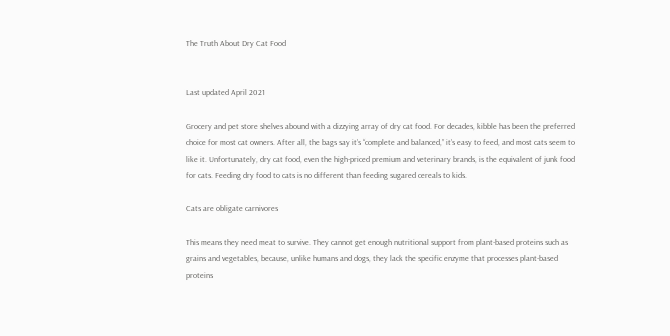The Truth About Dry Cat Food


Last updated April 2021

Grocery and pet store shelves abound with a dizzying array of dry cat food. For decades, kibble has been the preferred choice for most cat owners. After all, the bags say it’s “complete and balanced,” it’s easy to feed, and most cats seem to like it. Unfortunately, dry cat food, even the high-priced premium and veterinary brands, is the equivalent of junk food for cats. Feeding dry food to cats is no different than feeding sugared cereals to kids.

Cats are obligate carnivores

This means they need meat to survive. They cannot get enough nutritional support from plant-based proteins such as grains and vegetables, because, unlike humans and dogs, they lack the specific enzyme that processes plant-based proteins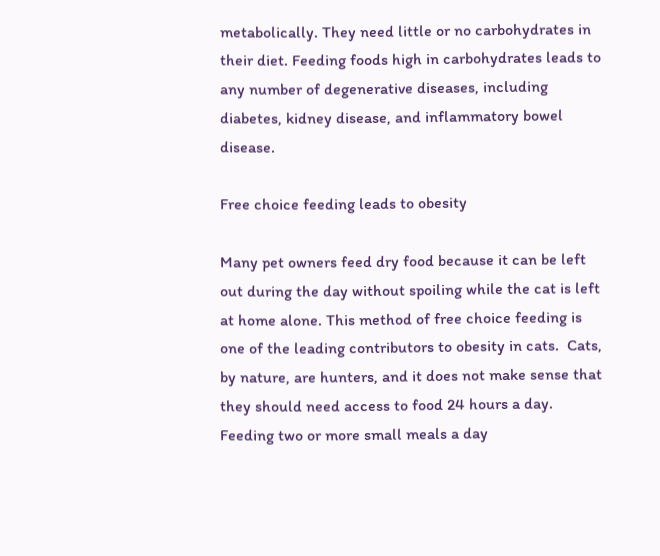metabolically. They need little or no carbohydrates in their diet. Feeding foods high in carbohydrates leads to any number of degenerative diseases, including diabetes, kidney disease, and inflammatory bowel disease.

Free choice feeding leads to obesity

Many pet owners feed dry food because it can be left out during the day without spoiling while the cat is left at home alone. This method of free choice feeding is one of the leading contributors to obesity in cats.  Cats, by nature, are hunters, and it does not make sense that they should need access to food 24 hours a day. Feeding two or more small meals a day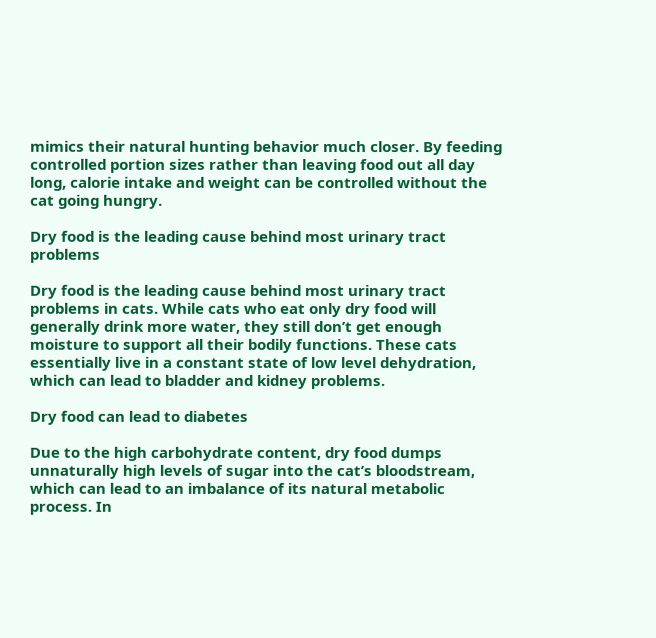mimics their natural hunting behavior much closer. By feeding controlled portion sizes rather than leaving food out all day long, calorie intake and weight can be controlled without the cat going hungry.

Dry food is the leading cause behind most urinary tract problems

Dry food is the leading cause behind most urinary tract problems in cats. While cats who eat only dry food will generally drink more water, they still don’t get enough moisture to support all their bodily functions. These cats essentially live in a constant state of low level dehydration, which can lead to bladder and kidney problems.

Dry food can lead to diabetes

Due to the high carbohydrate content, dry food dumps unnaturally high levels of sugar into the cat’s bloodstream, which can lead to an imbalance of its natural metabolic process. In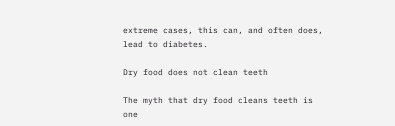extreme cases, this can, and often does, lead to diabetes.

Dry food does not clean teeth

The myth that dry food cleans teeth is one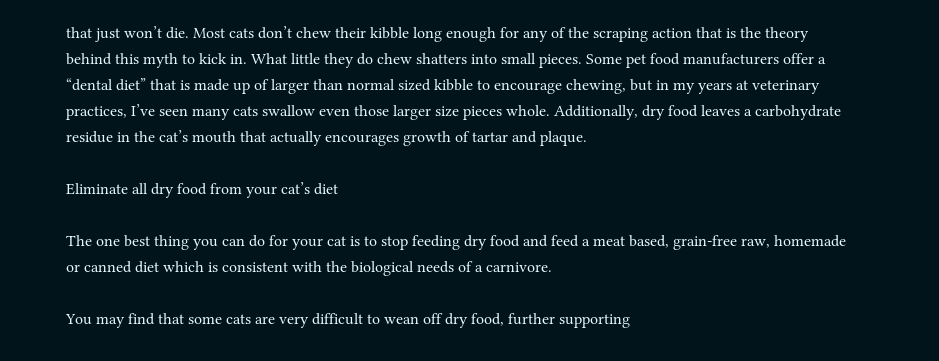that just won’t die. Most cats don’t chew their kibble long enough for any of the scraping action that is the theory behind this myth to kick in. What little they do chew shatters into small pieces. Some pet food manufacturers offer a “dental diet” that is made up of larger than normal sized kibble to encourage chewing, but in my years at veterinary practices, I’ve seen many cats swallow even those larger size pieces whole. Additionally, dry food leaves a carbohydrate residue in the cat’s mouth that actually encourages growth of tartar and plaque.

Eliminate all dry food from your cat’s diet

The one best thing you can do for your cat is to stop feeding dry food and feed a meat based, grain-free raw, homemade or canned diet which is consistent with the biological needs of a carnivore.

You may find that some cats are very difficult to wean off dry food, further supporting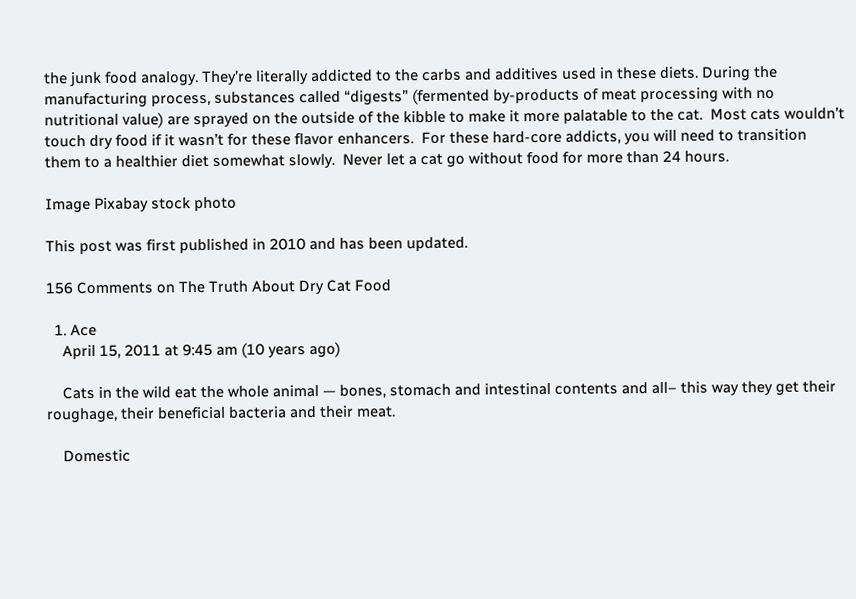the junk food analogy. They’re literally addicted to the carbs and additives used in these diets. During the manufacturing process, substances called “digests” (fermented by-products of meat processing with no nutritional value) are sprayed on the outside of the kibble to make it more palatable to the cat.  Most cats wouldn’t touch dry food if it wasn’t for these flavor enhancers.  For these hard-core addicts, you will need to transition them to a healthier diet somewhat slowly.  Never let a cat go without food for more than 24 hours.

Image Pixabay stock photo

This post was first published in 2010 and has been updated.

156 Comments on The Truth About Dry Cat Food

  1. Ace
    April 15, 2011 at 9:45 am (10 years ago)

    Cats in the wild eat the whole animal — bones, stomach and intestinal contents and all– this way they get their roughage, their beneficial bacteria and their meat.

    Domestic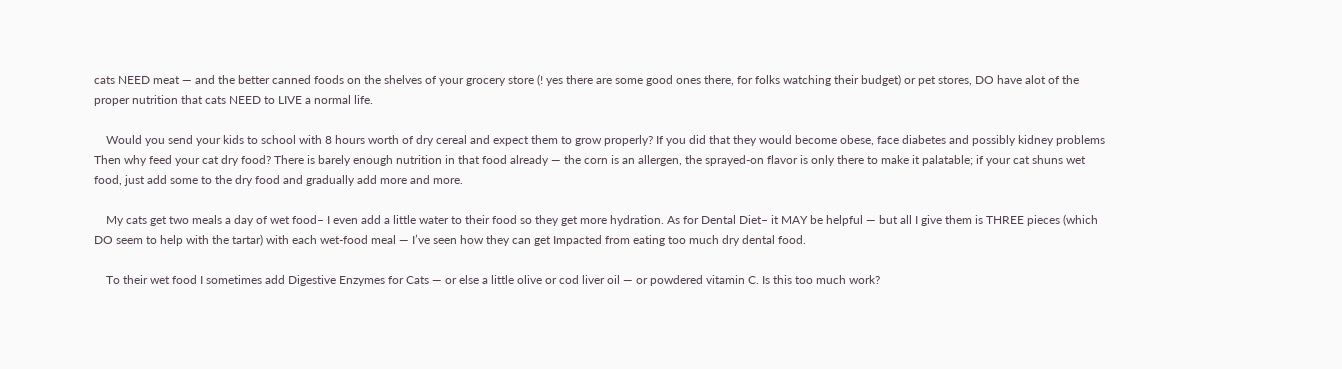cats NEED meat — and the better canned foods on the shelves of your grocery store (! yes there are some good ones there, for folks watching their budget) or pet stores, DO have alot of the proper nutrition that cats NEED to LIVE a normal life.

    Would you send your kids to school with 8 hours worth of dry cereal and expect them to grow properly? If you did that they would become obese, face diabetes and possibly kidney problems Then why feed your cat dry food? There is barely enough nutrition in that food already — the corn is an allergen, the sprayed-on flavor is only there to make it palatable; if your cat shuns wet food, just add some to the dry food and gradually add more and more.

    My cats get two meals a day of wet food– I even add a little water to their food so they get more hydration. As for Dental Diet– it MAY be helpful — but all I give them is THREE pieces (which DO seem to help with the tartar) with each wet-food meal — I’ve seen how they can get Impacted from eating too much dry dental food.

    To their wet food I sometimes add Digestive Enzymes for Cats — or else a little olive or cod liver oil — or powdered vitamin C. Is this too much work?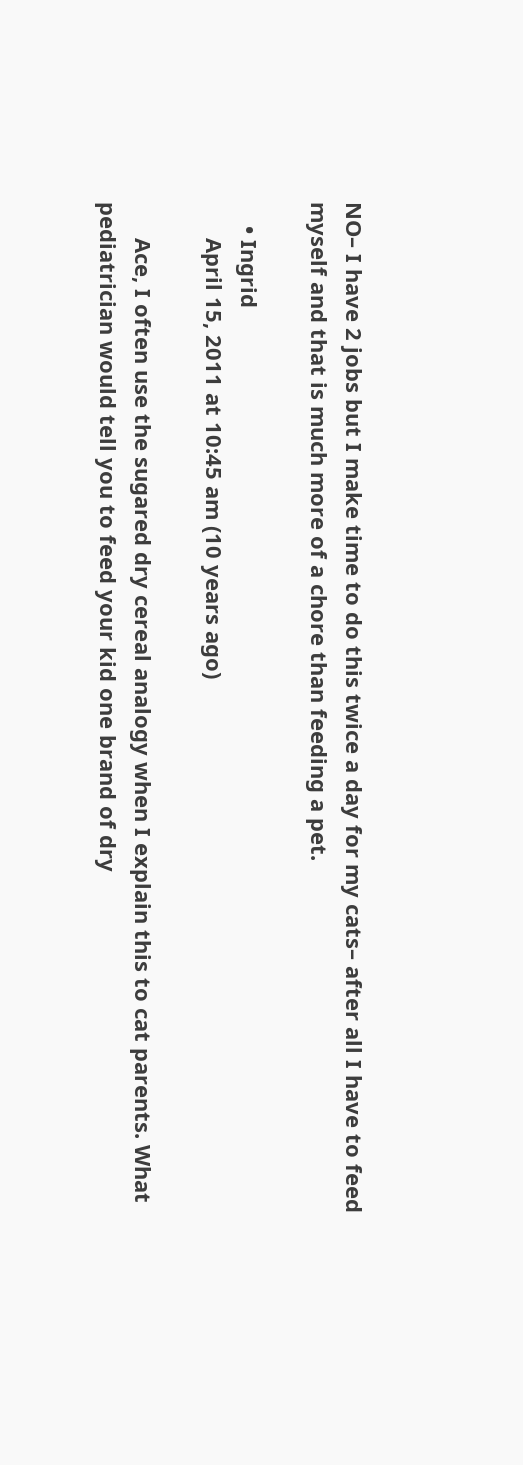NO– I have 2 jobs but I make time to do this twice a day for my cats– after all I have to feed myself and that is much more of a chore than feeding a pet.

    • Ingrid
      April 15, 2011 at 10:45 am (10 years ago)

      Ace, I often use the sugared dry cereal analogy when I explain this to cat parents. What pediatrician would tell you to feed your kid one brand of dry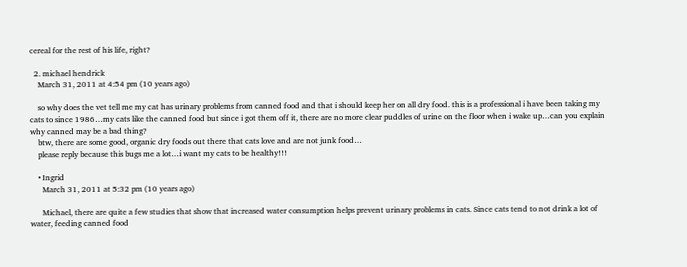cereal for the rest of his life, right?

  2. michael hendrick
    March 31, 2011 at 4:54 pm (10 years ago)

    so why does the vet tell me my cat has urinary problems from canned food and that i should keep her on all dry food. this is a professional i have been taking my cats to since 1986…my cats like the canned food but since i got them off it, there are no more clear puddles of urine on the floor when i wake up…can you explain why canned may be a bad thing?
    btw, there are some good, organic dry foods out there that cats love and are not junk food…
    please reply because this bugs me a lot…i want my cats to be healthy!!!

    • Ingrid
      March 31, 2011 at 5:32 pm (10 years ago)

      Michael, there are quite a few studies that show that increased water consumption helps prevent urinary problems in cats. Since cats tend to not drink a lot of water, feeding canned food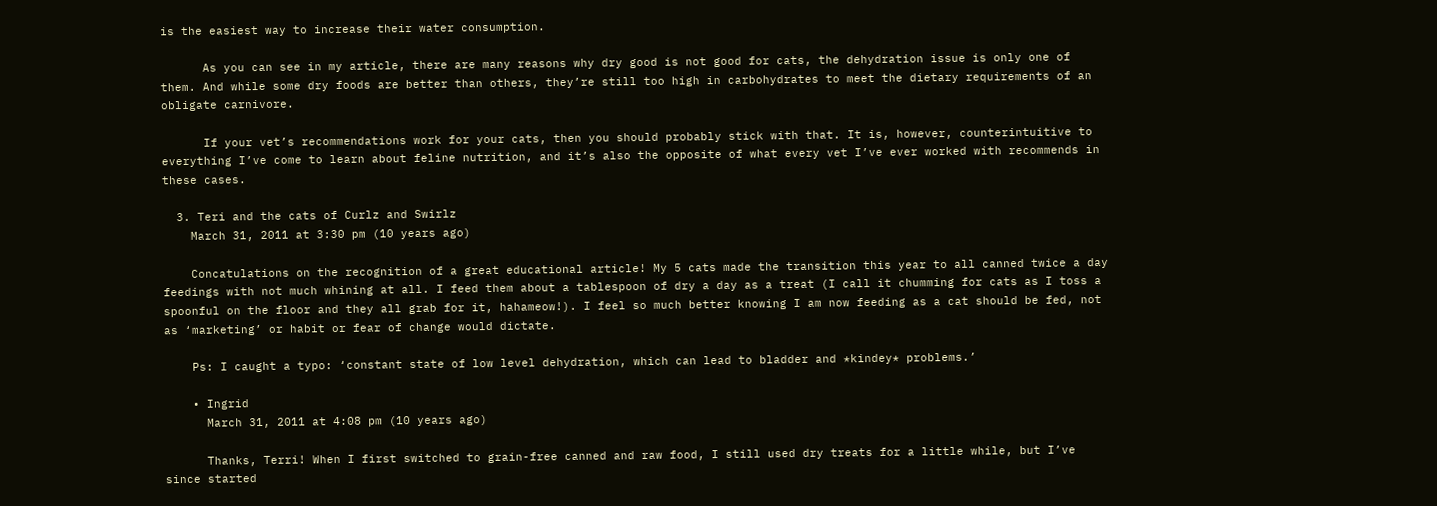is the easiest way to increase their water consumption.

      As you can see in my article, there are many reasons why dry good is not good for cats, the dehydration issue is only one of them. And while some dry foods are better than others, they’re still too high in carbohydrates to meet the dietary requirements of an obligate carnivore.

      If your vet’s recommendations work for your cats, then you should probably stick with that. It is, however, counterintuitive to everything I’ve come to learn about feline nutrition, and it’s also the opposite of what every vet I’ve ever worked with recommends in these cases.

  3. Teri and the cats of Curlz and Swirlz
    March 31, 2011 at 3:30 pm (10 years ago)

    Concatulations on the recognition of a great educational article! My 5 cats made the transition this year to all canned twice a day feedings with not much whining at all. I feed them about a tablespoon of dry a day as a treat (I call it chumming for cats as I toss a spoonful on the floor and they all grab for it, hahameow!). I feel so much better knowing I am now feeding as a cat should be fed, not as ‘marketing’ or habit or fear of change would dictate.

    Ps: I caught a typo: ‘constant state of low level dehydration, which can lead to bladder and *kindey* problems.’

    • Ingrid
      March 31, 2011 at 4:08 pm (10 years ago)

      Thanks, Terri! When I first switched to grain-free canned and raw food, I still used dry treats for a little while, but I’ve since started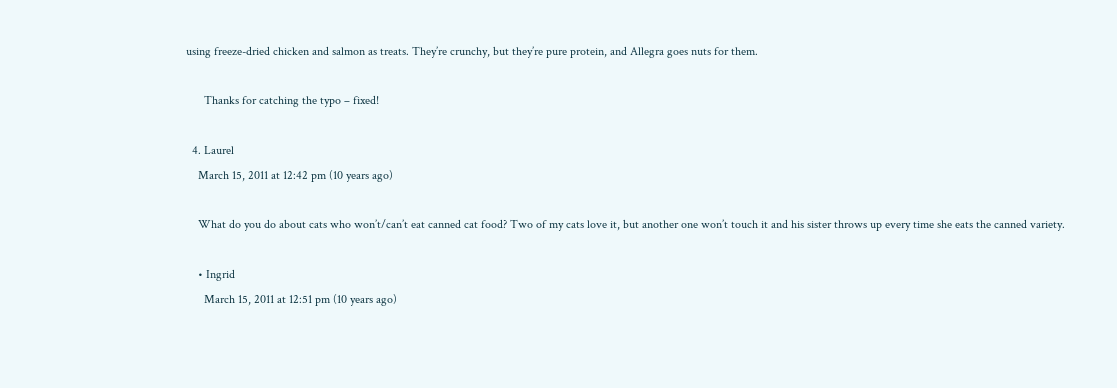using freeze-dried chicken and salmon as treats. They’re crunchy, but they’re pure protein, and Allegra goes nuts for them.

      Thanks for catching the typo – fixed!

  4. Laurel
    March 15, 2011 at 12:42 pm (10 years ago)

    What do you do about cats who won’t/can’t eat canned cat food? Two of my cats love it, but another one won’t touch it and his sister throws up every time she eats the canned variety.

    • Ingrid
      March 15, 2011 at 12:51 pm (10 years ago)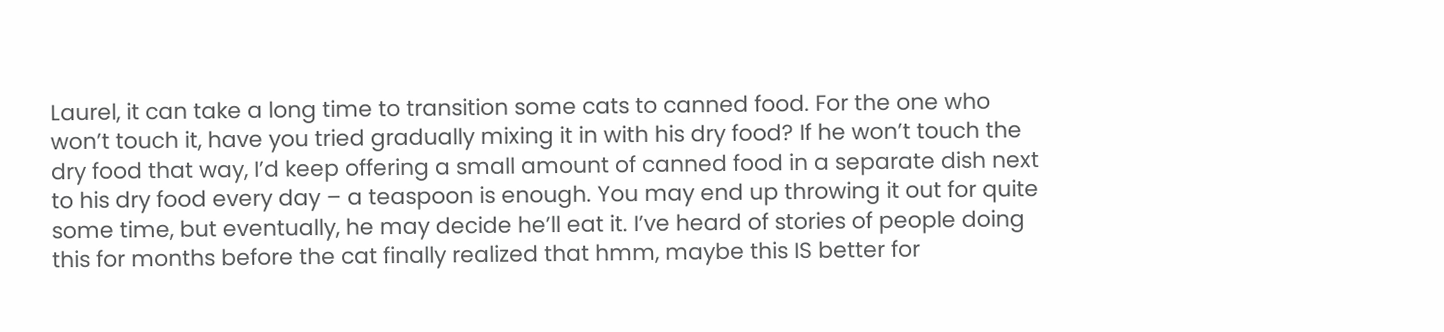Laurel, it can take a long time to transition some cats to canned food. For the one who won’t touch it, have you tried gradually mixing it in with his dry food? If he won’t touch the dry food that way, I’d keep offering a small amount of canned food in a separate dish next to his dry food every day – a teaspoon is enough. You may end up throwing it out for quite some time, but eventually, he may decide he’ll eat it. I’ve heard of stories of people doing this for months before the cat finally realized that hmm, maybe this IS better for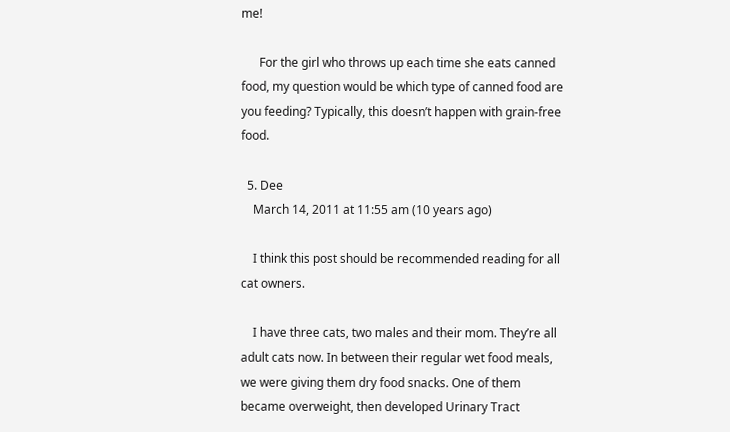me!

      For the girl who throws up each time she eats canned food, my question would be which type of canned food are you feeding? Typically, this doesn’t happen with grain-free food.

  5. Dee
    March 14, 2011 at 11:55 am (10 years ago)

    I think this post should be recommended reading for all cat owners.

    I have three cats, two males and their mom. They’re all adult cats now. In between their regular wet food meals, we were giving them dry food snacks. One of them became overweight, then developed Urinary Tract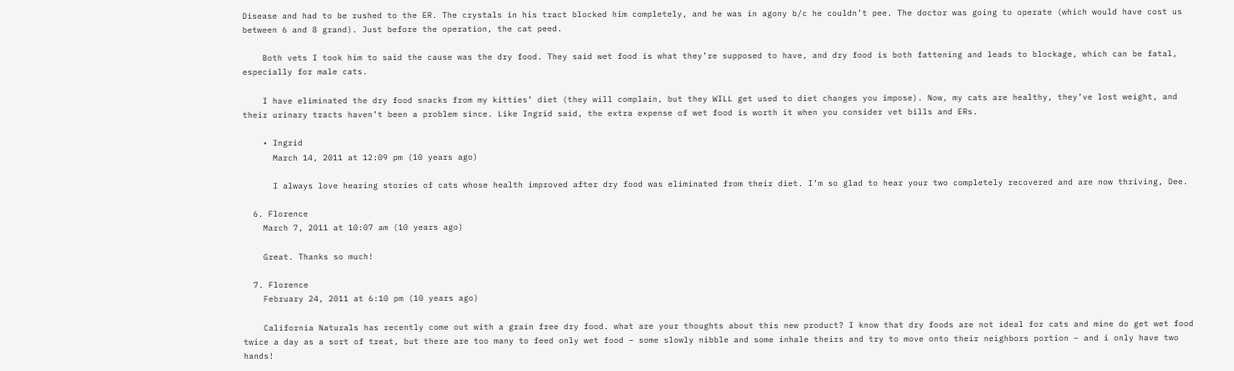Disease and had to be rushed to the ER. The crystals in his tract blocked him completely, and he was in agony b/c he couldn’t pee. The doctor was going to operate (which would have cost us between 6 and 8 grand). Just before the operation, the cat peed.

    Both vets I took him to said the cause was the dry food. They said wet food is what they’re supposed to have, and dry food is both fattening and leads to blockage, which can be fatal, especially for male cats.

    I have eliminated the dry food snacks from my kitties’ diet (they will complain, but they WILL get used to diet changes you impose). Now, my cats are healthy, they’ve lost weight, and their urinary tracts haven’t been a problem since. Like Ingrid said, the extra expense of wet food is worth it when you consider vet bills and ERs.

    • Ingrid
      March 14, 2011 at 12:09 pm (10 years ago)

      I always love hearing stories of cats whose health improved after dry food was eliminated from their diet. I’m so glad to hear your two completely recovered and are now thriving, Dee.

  6. Florence
    March 7, 2011 at 10:07 am (10 years ago)

    Great. Thanks so much!

  7. Florence
    February 24, 2011 at 6:10 pm (10 years ago)

    California Naturals has recently come out with a grain free dry food. what are your thoughts about this new product? I know that dry foods are not ideal for cats and mine do get wet food twice a day as a sort of treat, but there are too many to feed only wet food – some slowly nibble and some inhale theirs and try to move onto their neighbors portion – and i only have two hands!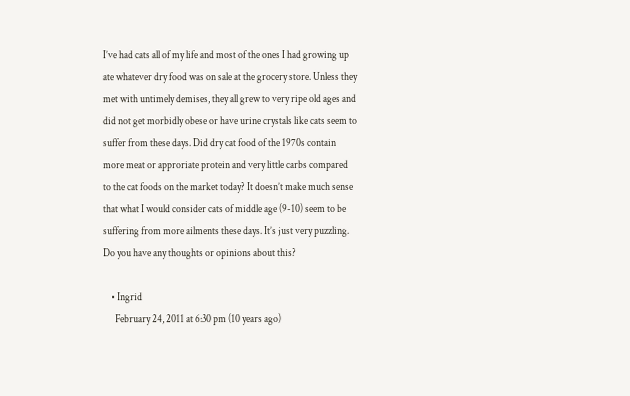I’ve had cats all of my life and most of the ones I had growing up ate whatever dry food was on sale at the grocery store. Unless they met with untimely demises, they all grew to very ripe old ages and did not get morbidly obese or have urine crystals like cats seem to suffer from these days. Did dry cat food of the 1970s contain more meat or approriate protein and very little carbs compared to the cat foods on the market today? It doesn’t make much sense that what I would consider cats of middle age (9-10) seem to be suffering from more ailments these days. It’s just very puzzling. Do you have any thoughts or opinions about this?

    • Ingrid
      February 24, 2011 at 6:30 pm (10 years ago)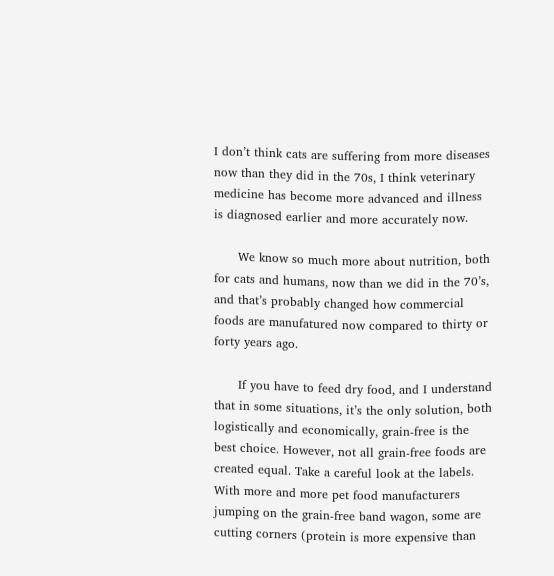I don’t think cats are suffering from more diseases now than they did in the 70s, I think veterinary medicine has become more advanced and illness is diagnosed earlier and more accurately now.

      We know so much more about nutrition, both for cats and humans, now than we did in the 70’s, and that’s probably changed how commercial foods are manufatured now compared to thirty or forty years ago.

      If you have to feed dry food, and I understand that in some situations, it’s the only solution, both logistically and economically, grain-free is the best choice. However, not all grain-free foods are created equal. Take a careful look at the labels. With more and more pet food manufacturers jumping on the grain-free band wagon, some are cutting corners (protein is more expensive than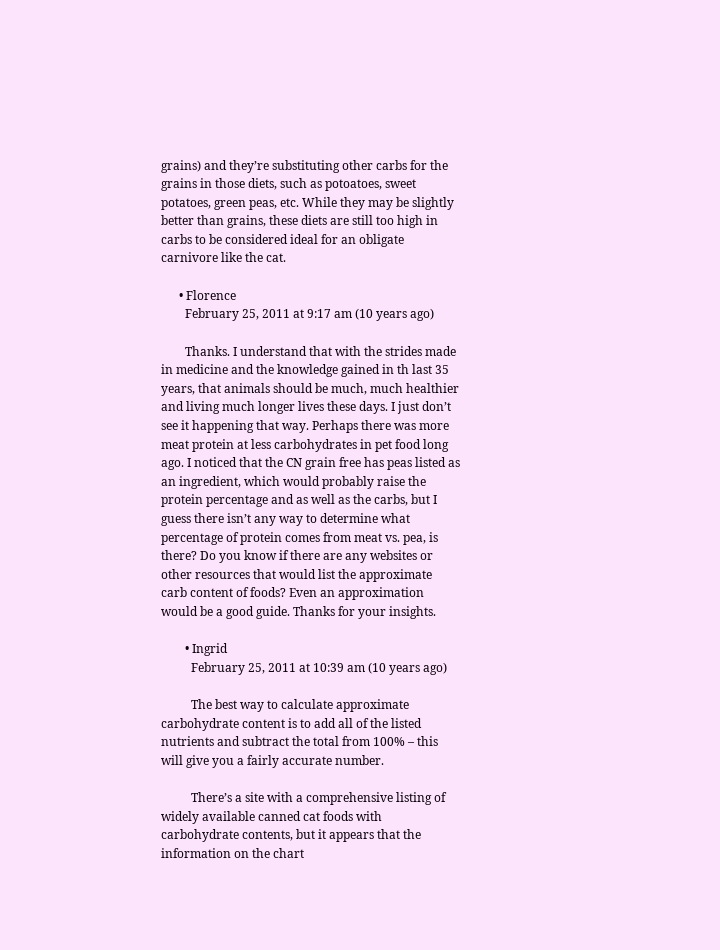grains) and they’re substituting other carbs for the grains in those diets, such as potoatoes, sweet potatoes, green peas, etc. While they may be slightly better than grains, these diets are still too high in carbs to be considered ideal for an obligate carnivore like the cat.

      • Florence
        February 25, 2011 at 9:17 am (10 years ago)

        Thanks. I understand that with the strides made in medicine and the knowledge gained in th last 35 years, that animals should be much, much healthier and living much longer lives these days. I just don’t see it happening that way. Perhaps there was more meat protein at less carbohydrates in pet food long ago. I noticed that the CN grain free has peas listed as an ingredient, which would probably raise the protein percentage and as well as the carbs, but I guess there isn’t any way to determine what percentage of protein comes from meat vs. pea, is there? Do you know if there are any websites or other resources that would list the approximate carb content of foods? Even an approximation would be a good guide. Thanks for your insights.

        • Ingrid
          February 25, 2011 at 10:39 am (10 years ago)

          The best way to calculate approximate carbohydrate content is to add all of the listed nutrients and subtract the total from 100% – this will give you a fairly accurate number.

          There’s a site with a comprehensive listing of widely available canned cat foods with carbohydrate contents, but it appears that the information on the chart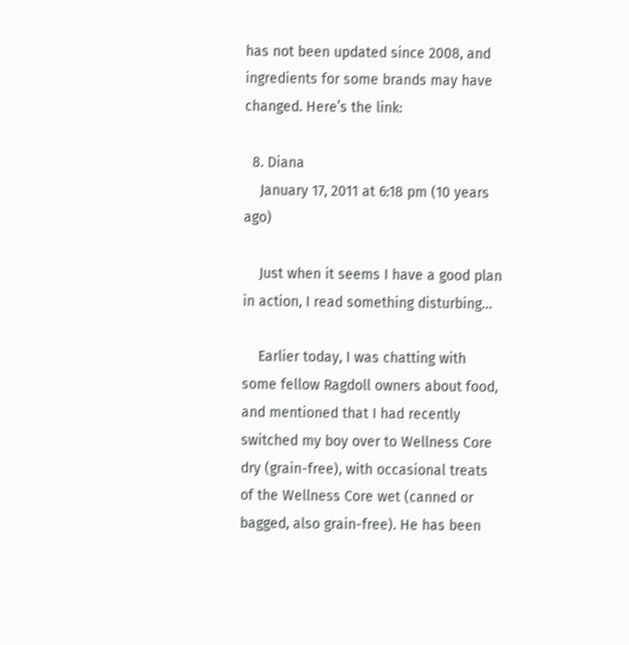has not been updated since 2008, and ingredients for some brands may have changed. Here’s the link:

  8. Diana
    January 17, 2011 at 6:18 pm (10 years ago)

    Just when it seems I have a good plan in action, I read something disturbing…

    Earlier today, I was chatting with some fellow Ragdoll owners about food, and mentioned that I had recently switched my boy over to Wellness Core dry (grain-free), with occasional treats of the Wellness Core wet (canned or bagged, also grain-free). He has been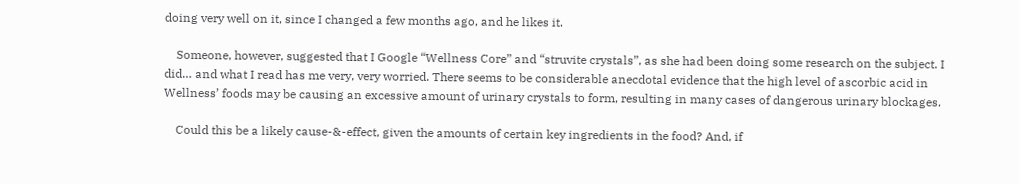doing very well on it, since I changed a few months ago, and he likes it.

    Someone, however, suggested that I Google “Wellness Core” and “struvite crystals”, as she had been doing some research on the subject. I did… and what I read has me very, very worried. There seems to be considerable anecdotal evidence that the high level of ascorbic acid in Wellness’ foods may be causing an excessive amount of urinary crystals to form, resulting in many cases of dangerous urinary blockages.

    Could this be a likely cause-&-effect, given the amounts of certain key ingredients in the food? And, if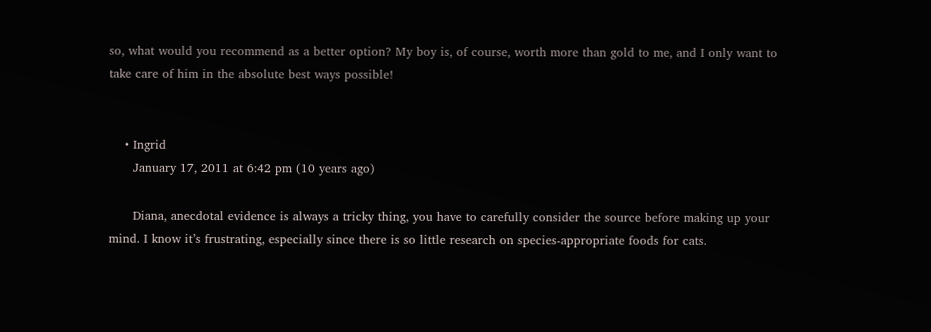so, what would you recommend as a better option? My boy is, of course, worth more than gold to me, and I only want to take care of him in the absolute best ways possible!


    • Ingrid
      January 17, 2011 at 6:42 pm (10 years ago)

      Diana, anecdotal evidence is always a tricky thing, you have to carefully consider the source before making up your mind. I know it’s frustrating, especially since there is so little research on species-appropriate foods for cats.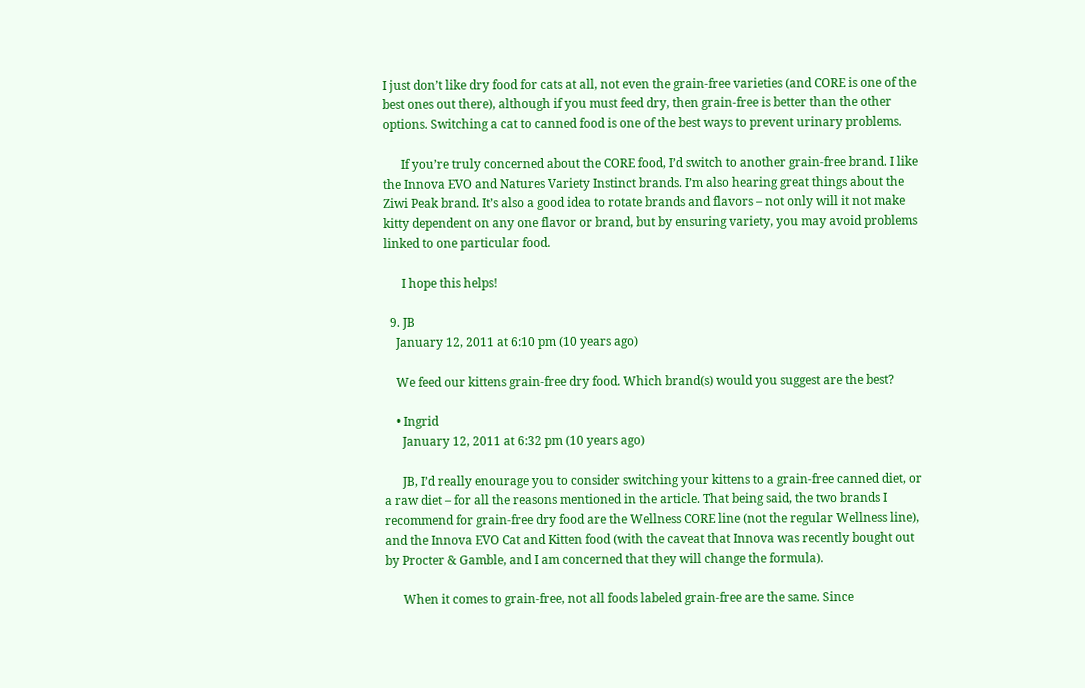I just don’t like dry food for cats at all, not even the grain-free varieties (and CORE is one of the best ones out there), although if you must feed dry, then grain-free is better than the other options. Switching a cat to canned food is one of the best ways to prevent urinary problems.

      If you’re truly concerned about the CORE food, I’d switch to another grain-free brand. I like the Innova EVO and Natures Variety Instinct brands. I’m also hearing great things about the Ziwi Peak brand. It’s also a good idea to rotate brands and flavors – not only will it not make kitty dependent on any one flavor or brand, but by ensuring variety, you may avoid problems linked to one particular food.

      I hope this helps!

  9. JB
    January 12, 2011 at 6:10 pm (10 years ago)

    We feed our kittens grain-free dry food. Which brand(s) would you suggest are the best?

    • Ingrid
      January 12, 2011 at 6:32 pm (10 years ago)

      JB, I’d really enourage you to consider switching your kittens to a grain-free canned diet, or a raw diet – for all the reasons mentioned in the article. That being said, the two brands I recommend for grain-free dry food are the Wellness CORE line (not the regular Wellness line), and the Innova EVO Cat and Kitten food (with the caveat that Innova was recently bought out by Procter & Gamble, and I am concerned that they will change the formula).

      When it comes to grain-free, not all foods labeled grain-free are the same. Since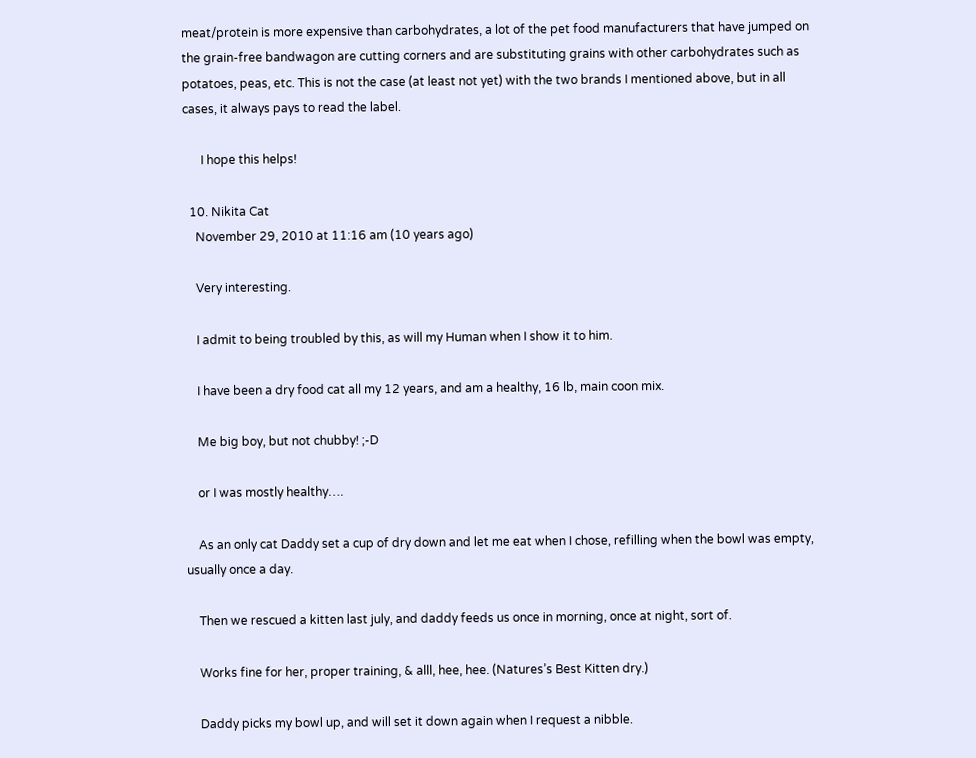meat/protein is more expensive than carbohydrates, a lot of the pet food manufacturers that have jumped on the grain-free bandwagon are cutting corners and are substituting grains with other carbohydrates such as potatoes, peas, etc. This is not the case (at least not yet) with the two brands I mentioned above, but in all cases, it always pays to read the label.

      I hope this helps!

  10. Nikita Cat
    November 29, 2010 at 11:16 am (10 years ago)

    Very interesting.

    I admit to being troubled by this, as will my Human when I show it to him.

    I have been a dry food cat all my 12 years, and am a healthy, 16 lb, main coon mix.

    Me big boy, but not chubby! ;-D

    or I was mostly healthy….

    As an only cat Daddy set a cup of dry down and let me eat when I chose, refilling when the bowl was empty, usually once a day.

    Then we rescued a kitten last july, and daddy feeds us once in morning, once at night, sort of.

    Works fine for her, proper training, & alll, hee, hee. (Natures’s Best Kitten dry.)

    Daddy picks my bowl up, and will set it down again when I request a nibble.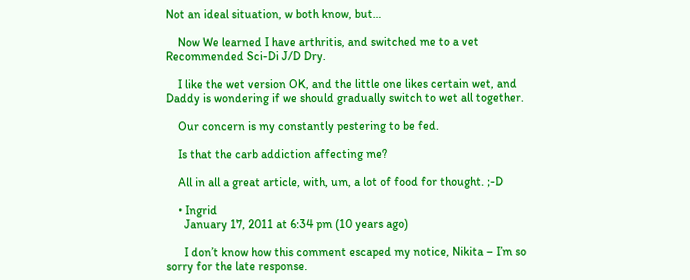Not an ideal situation, w both know, but…

    Now We learned I have arthritis, and switched me to a vet Recommended Sci-Di J/D Dry.

    I like the wet version OK, and the little one likes certain wet, and Daddy is wondering if we should gradually switch to wet all together.

    Our concern is my constantly pestering to be fed.

    Is that the carb addiction affecting me?

    All in all a great article, with, um, a lot of food for thought. ;-D

    • Ingrid
      January 17, 2011 at 6:34 pm (10 years ago)

      I don’t know how this comment escaped my notice, Nikita – I’m so sorry for the late response.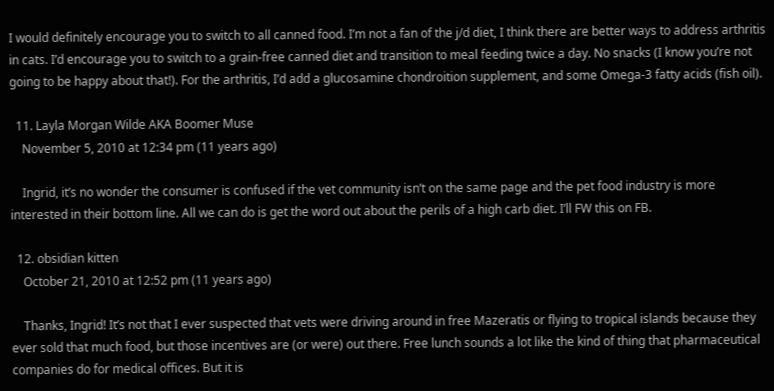I would definitely encourage you to switch to all canned food. I’m not a fan of the j/d diet, I think there are better ways to address arthritis in cats. I’d encourage you to switch to a grain-free canned diet and transition to meal feeding twice a day. No snacks (I know you’re not going to be happy about that!). For the arthritis, I’d add a glucosamine chondroition supplement, and some Omega-3 fatty acids (fish oil).

  11. Layla Morgan Wilde AKA Boomer Muse
    November 5, 2010 at 12:34 pm (11 years ago)

    Ingrid, it’s no wonder the consumer is confused if the vet community isn’t on the same page and the pet food industry is more interested in their bottom line. All we can do is get the word out about the perils of a high carb diet. I’ll FW this on FB.

  12. obsidian kitten
    October 21, 2010 at 12:52 pm (11 years ago)

    Thanks, Ingrid! It’s not that I ever suspected that vets were driving around in free Mazeratis or flying to tropical islands because they ever sold that much food, but those incentives are (or were) out there. Free lunch sounds a lot like the kind of thing that pharmaceutical companies do for medical offices. But it is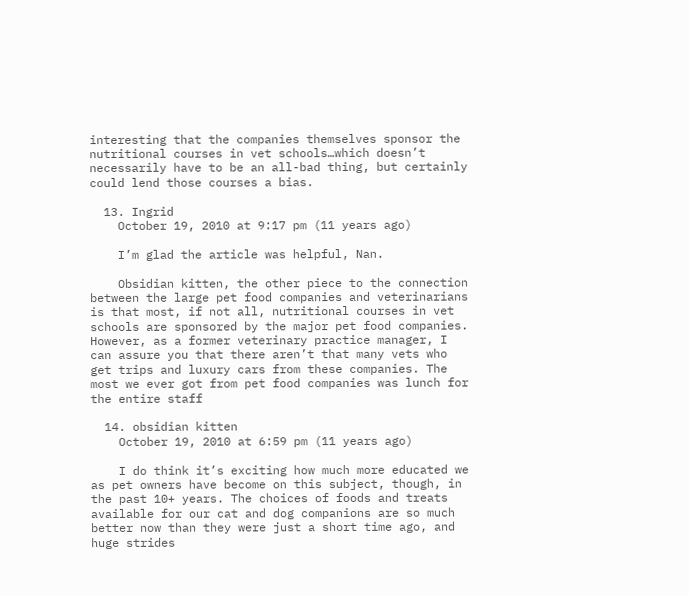interesting that the companies themselves sponsor the nutritional courses in vet schools…which doesn’t necessarily have to be an all-bad thing, but certainly could lend those courses a bias.

  13. Ingrid
    October 19, 2010 at 9:17 pm (11 years ago)

    I’m glad the article was helpful, Nan.

    Obsidian kitten, the other piece to the connection between the large pet food companies and veterinarians is that most, if not all, nutritional courses in vet schools are sponsored by the major pet food companies. However, as a former veterinary practice manager, I can assure you that there aren’t that many vets who get trips and luxury cars from these companies. The most we ever got from pet food companies was lunch for the entire staff

  14. obsidian kitten
    October 19, 2010 at 6:59 pm (11 years ago)

    I do think it’s exciting how much more educated we as pet owners have become on this subject, though, in the past 10+ years. The choices of foods and treats available for our cat and dog companions are so much better now than they were just a short time ago, and huge strides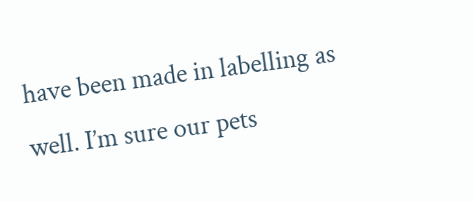have been made in labelling as well. I’m sure our pets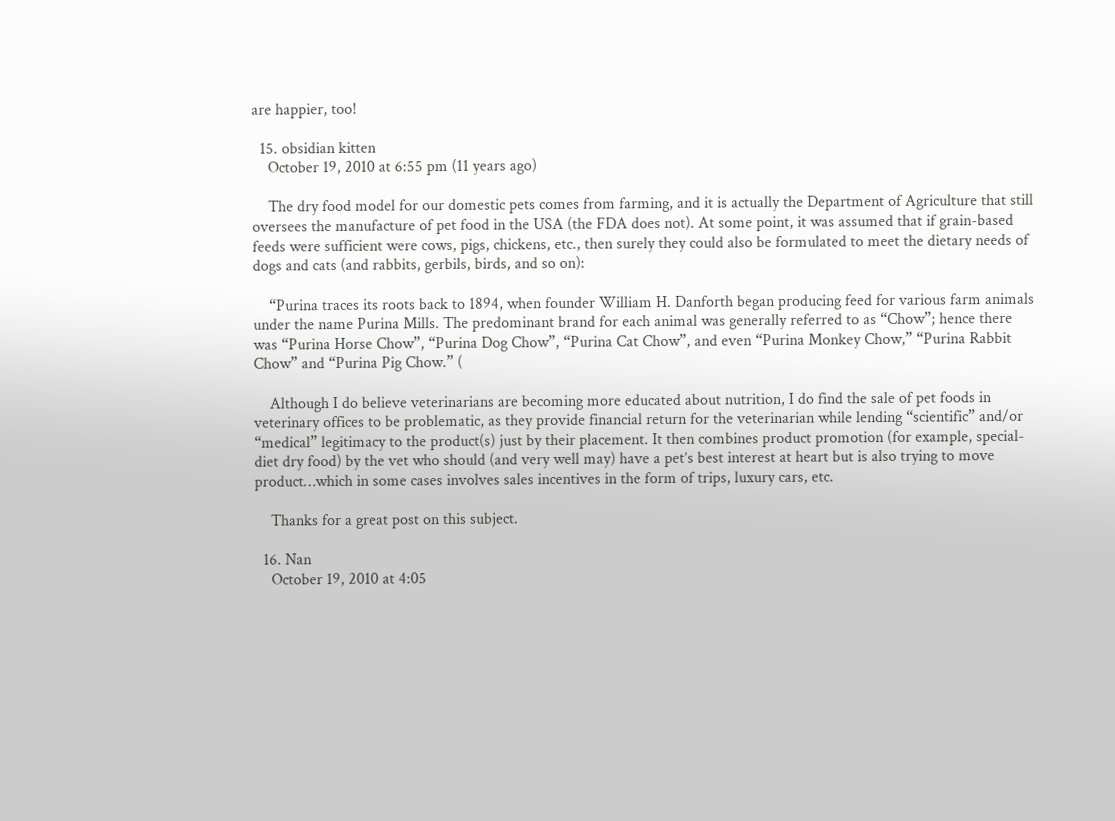are happier, too!

  15. obsidian kitten
    October 19, 2010 at 6:55 pm (11 years ago)

    The dry food model for our domestic pets comes from farming, and it is actually the Department of Agriculture that still oversees the manufacture of pet food in the USA (the FDA does not). At some point, it was assumed that if grain-based feeds were sufficient were cows, pigs, chickens, etc., then surely they could also be formulated to meet the dietary needs of dogs and cats (and rabbits, gerbils, birds, and so on):

    “Purina traces its roots back to 1894, when founder William H. Danforth began producing feed for various farm animals under the name Purina Mills. The predominant brand for each animal was generally referred to as “Chow”; hence there was “Purina Horse Chow”, “Purina Dog Chow”, “Purina Cat Chow”, and even “Purina Monkey Chow,” “Purina Rabbit Chow” and “Purina Pig Chow.” (

    Although I do believe veterinarians are becoming more educated about nutrition, I do find the sale of pet foods in veterinary offices to be problematic, as they provide financial return for the veterinarian while lending “scientific” and/or “medical” legitimacy to the product(s) just by their placement. It then combines product promotion (for example, special-diet dry food) by the vet who should (and very well may) have a pet’s best interest at heart but is also trying to move product…which in some cases involves sales incentives in the form of trips, luxury cars, etc.

    Thanks for a great post on this subject.

  16. Nan
    October 19, 2010 at 4:05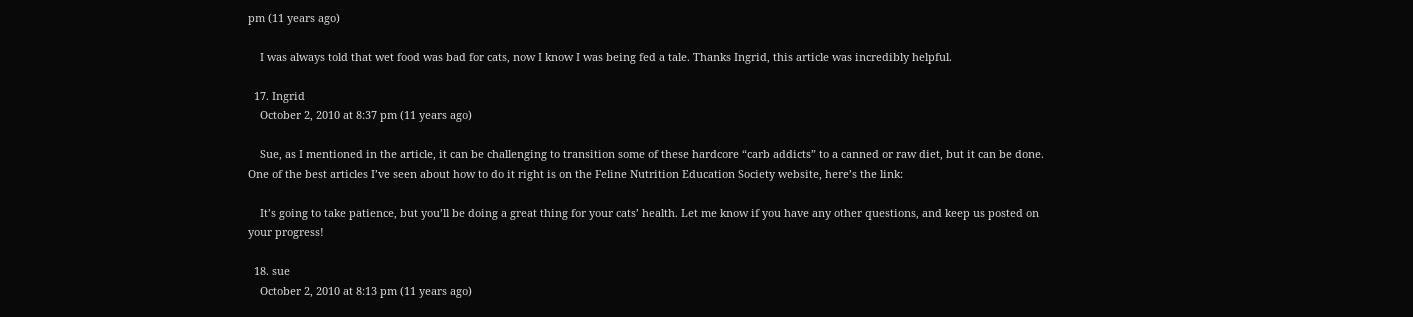pm (11 years ago)

    I was always told that wet food was bad for cats, now I know I was being fed a tale. Thanks Ingrid, this article was incredibly helpful.

  17. Ingrid
    October 2, 2010 at 8:37 pm (11 years ago)

    Sue, as I mentioned in the article, it can be challenging to transition some of these hardcore “carb addicts” to a canned or raw diet, but it can be done. One of the best articles I’ve seen about how to do it right is on the Feline Nutrition Education Society website, here’s the link:

    It’s going to take patience, but you’ll be doing a great thing for your cats’ health. Let me know if you have any other questions, and keep us posted on your progress!

  18. sue
    October 2, 2010 at 8:13 pm (11 years ago)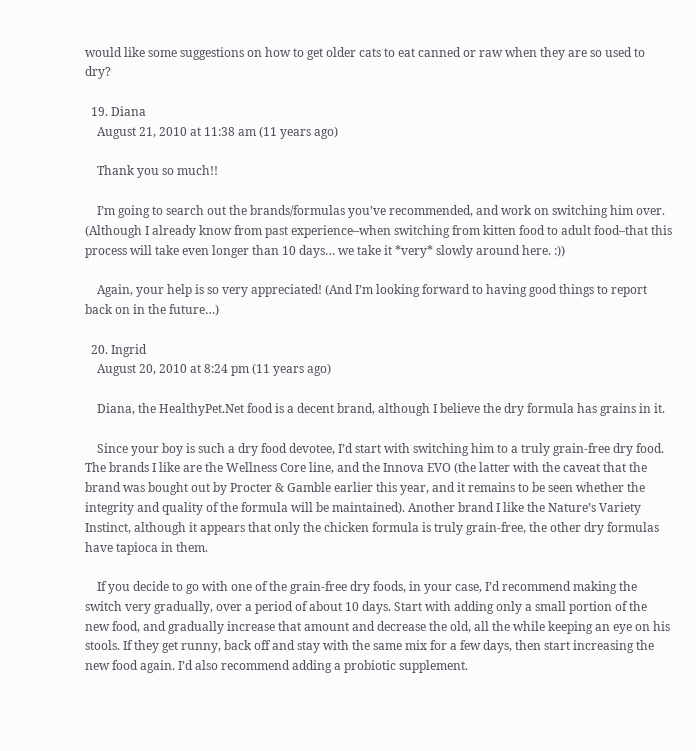would like some suggestions on how to get older cats to eat canned or raw when they are so used to dry?

  19. Diana
    August 21, 2010 at 11:38 am (11 years ago)

    Thank you so much!!

    I’m going to search out the brands/formulas you’ve recommended, and work on switching him over. (Although I already know from past experience–when switching from kitten food to adult food–that this process will take even longer than 10 days… we take it *very* slowly around here. :))

    Again, your help is so very appreciated! (And I’m looking forward to having good things to report back on in the future…)

  20. Ingrid
    August 20, 2010 at 8:24 pm (11 years ago)

    Diana, the HealthyPet.Net food is a decent brand, although I believe the dry formula has grains in it.

    Since your boy is such a dry food devotee, I’d start with switching him to a truly grain-free dry food. The brands I like are the Wellness Core line, and the Innova EVO (the latter with the caveat that the brand was bought out by Procter & Gamble earlier this year, and it remains to be seen whether the integrity and quality of the formula will be maintained). Another brand I like the Nature’s Variety Instinct, although it appears that only the chicken formula is truly grain-free, the other dry formulas have tapioca in them.

    If you decide to go with one of the grain-free dry foods, in your case, I’d recommend making the switch very gradually, over a period of about 10 days. Start with adding only a small portion of the new food, and gradually increase that amount and decrease the old, all the while keeping an eye on his stools. If they get runny, back off and stay with the same mix for a few days, then start increasing the new food again. I’d also recommend adding a probiotic supplement.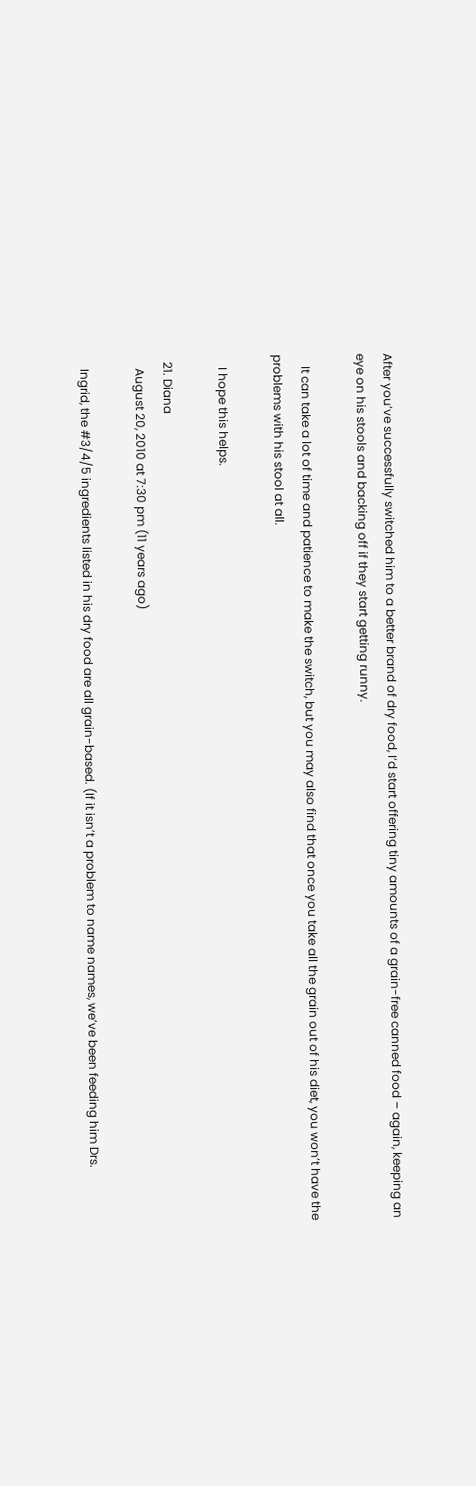After you’ve successfully switched him to a better brand of dry food, I’d start offering tiny amounts of a grain-free canned food – again, keeping an eye on his stools and backing off if they start getting runny.

    It can take a lot of time and patience to make the switch, but you may also find that once you take all the grain out of his diet, you won’t have the problems with his stool at all.

    I hope this helps.

  21. Diana
    August 20, 2010 at 7:30 pm (11 years ago)

    Ingrid, the #3/4/5 ingredients listed in his dry food are all grain-based. (If it isn’t a problem to name names, we’ve been feeding him Drs.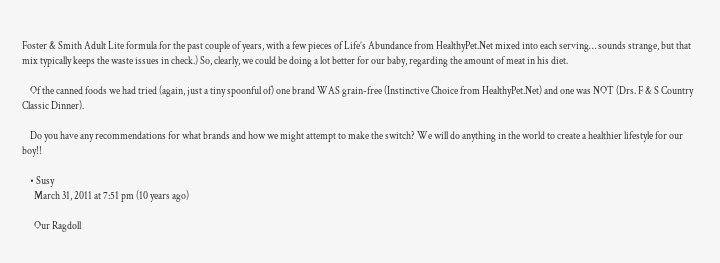Foster & Smith Adult Lite formula for the past couple of years, with a few pieces of Life’s Abundance from HealthyPet.Net mixed into each serving… sounds strange, but that mix typically keeps the waste issues in check.) So, clearly, we could be doing a lot better for our baby, regarding the amount of meat in his diet.

    Of the canned foods we had tried (again, just a tiny spoonful of) one brand WAS grain-free (Instinctive Choice from HealthyPet.Net) and one was NOT (Drs. F & S Country Classic Dinner).

    Do you have any recommendations for what brands and how we might attempt to make the switch? We will do anything in the world to create a healthier lifestyle for our boy!!

    • Susy
      March 31, 2011 at 7:51 pm (10 years ago)

      Our Ragdoll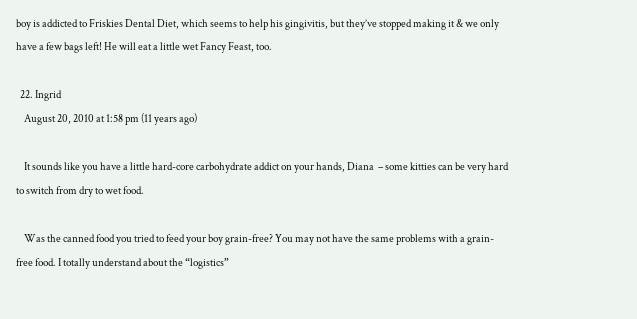boy is addicted to Friskies Dental Diet, which seems to help his gingivitis, but they’ve stopped making it & we only have a few bags left! He will eat a little wet Fancy Feast, too.

  22. Ingrid
    August 20, 2010 at 1:58 pm (11 years ago)

    It sounds like you have a little hard-core carbohydrate addict on your hands, Diana  – some kitties can be very hard to switch from dry to wet food.

    Was the canned food you tried to feed your boy grain-free? You may not have the same problems with a grain-free food. I totally understand about the “logistics”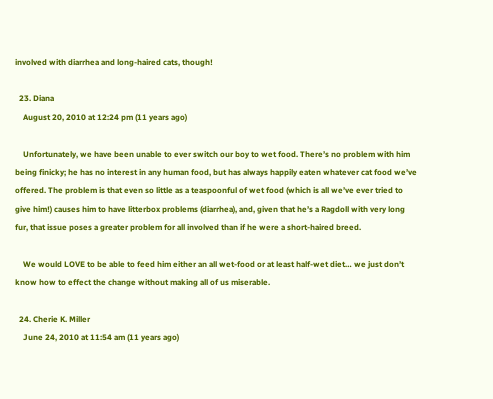involved with diarrhea and long-haired cats, though!

  23. Diana
    August 20, 2010 at 12:24 pm (11 years ago)

    Unfortunately, we have been unable to ever switch our boy to wet food. There’s no problem with him being finicky; he has no interest in any human food, but has always happily eaten whatever cat food we’ve offered. The problem is that even so little as a teaspoonful of wet food (which is all we’ve ever tried to give him!) causes him to have litterbox problems (diarrhea), and, given that he’s a Ragdoll with very long fur, that issue poses a greater problem for all involved than if he were a short-haired breed.

    We would LOVE to be able to feed him either an all wet-food or at least half-wet diet… we just don’t know how to effect the change without making all of us miserable.

  24. Cherie K. Miller
    June 24, 2010 at 11:54 am (11 years ago)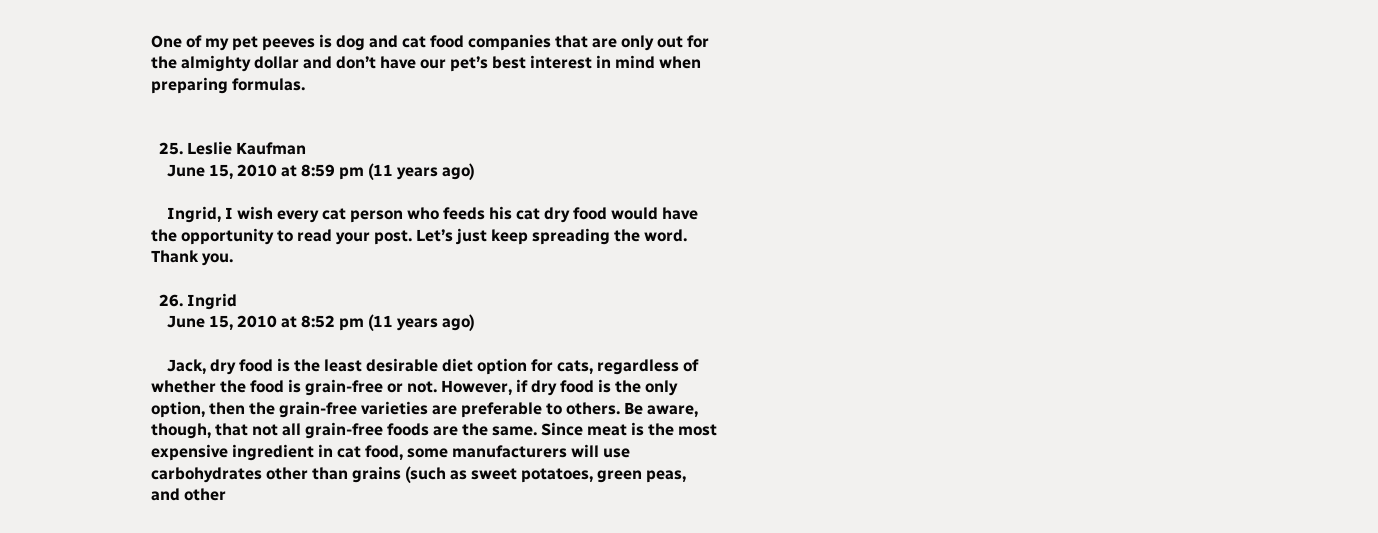One of my pet peeves is dog and cat food companies that are only out for the almighty dollar and don’t have our pet’s best interest in mind when preparing formulas.


  25. Leslie Kaufman
    June 15, 2010 at 8:59 pm (11 years ago)

    Ingrid, I wish every cat person who feeds his cat dry food would have the opportunity to read your post. Let’s just keep spreading the word. Thank you.

  26. Ingrid
    June 15, 2010 at 8:52 pm (11 years ago)

    Jack, dry food is the least desirable diet option for cats, regardless of whether the food is grain-free or not. However, if dry food is the only option, then the grain-free varieties are preferable to others. Be aware, though, that not all grain-free foods are the same. Since meat is the most expensive ingredient in cat food, some manufacturers will use carbohydrates other than grains (such as sweet potatoes, green peas, and other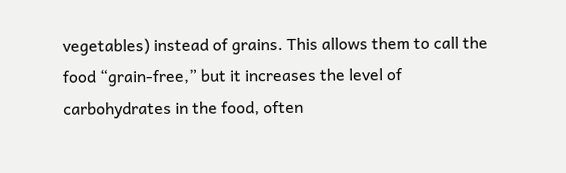vegetables) instead of grains. This allows them to call the food “grain-free,” but it increases the level of carbohydrates in the food, often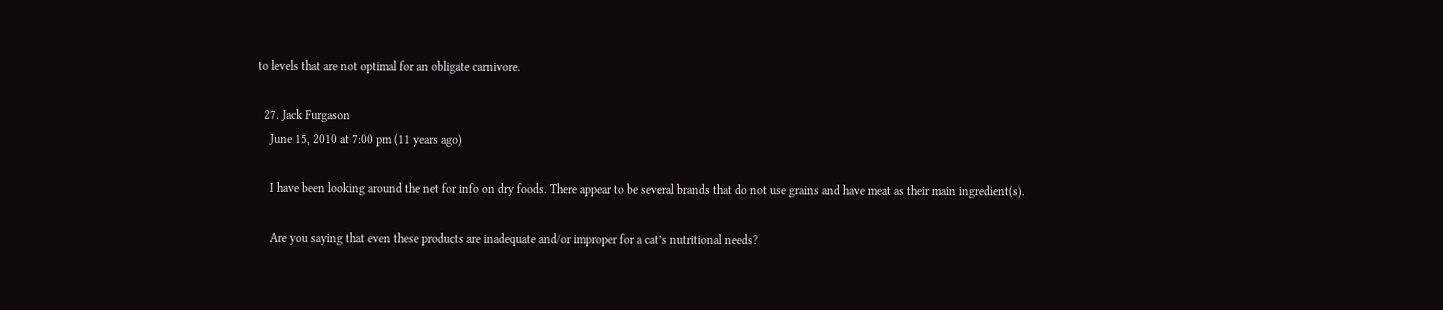to levels that are not optimal for an obligate carnivore.

  27. Jack Furgason
    June 15, 2010 at 7:00 pm (11 years ago)

    I have been looking around the net for info on dry foods. There appear to be several brands that do not use grains and have meat as their main ingredient(s).

    Are you saying that even these products are inadequate and/or improper for a cat’s nutritional needs?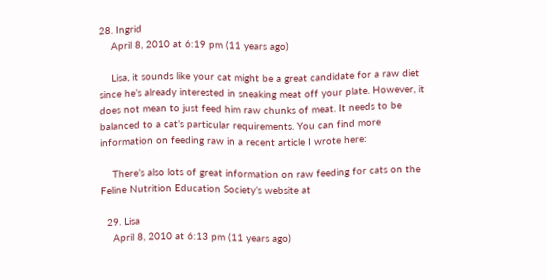28. Ingrid
    April 8, 2010 at 6:19 pm (11 years ago)

    Lisa, it sounds like your cat might be a great candidate for a raw diet since he’s already interested in sneaking meat off your plate. However, it does not mean to just feed him raw chunks of meat. It needs to be balanced to a cat’s particular requirements. You can find more information on feeding raw in a recent article I wrote here:

    There’s also lots of great information on raw feeding for cats on the Feline Nutrition Education Society’s website at

  29. Lisa
    April 8, 2010 at 6:13 pm (11 years ago)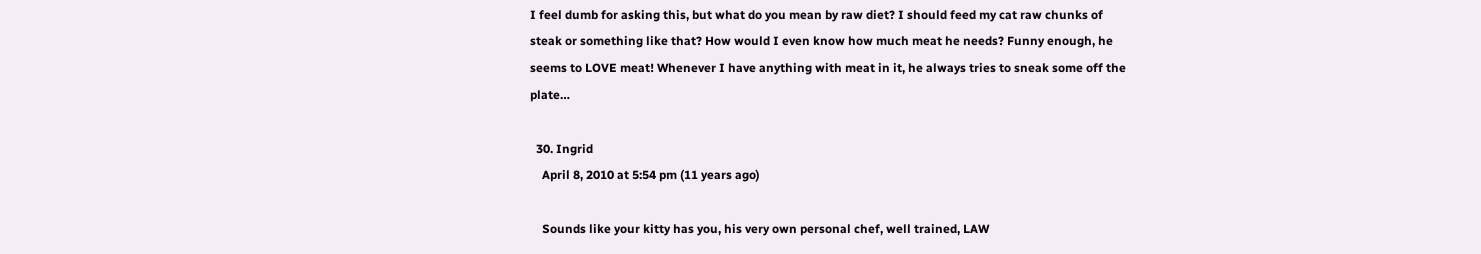I feel dumb for asking this, but what do you mean by raw diet? I should feed my cat raw chunks of steak or something like that? How would I even know how much meat he needs? Funny enough, he seems to LOVE meat! Whenever I have anything with meat in it, he always tries to sneak some off the plate…

  30. Ingrid
    April 8, 2010 at 5:54 pm (11 years ago)

    Sounds like your kitty has you, his very own personal chef, well trained, LAW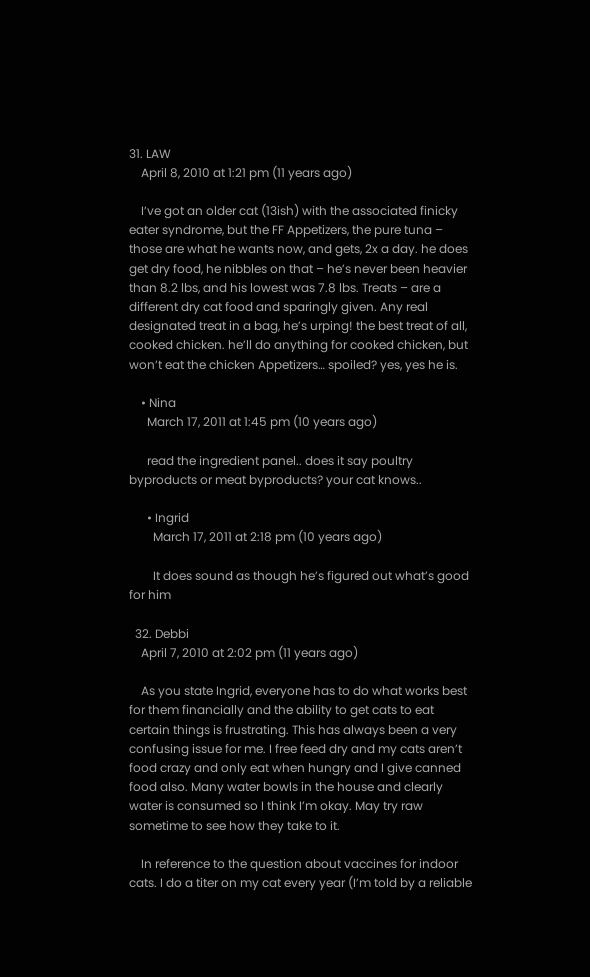31. LAW
    April 8, 2010 at 1:21 pm (11 years ago)

    I’ve got an older cat (13ish) with the associated finicky eater syndrome, but the FF Appetizers, the pure tuna – those are what he wants now, and gets, 2x a day. he does get dry food, he nibbles on that – he’s never been heavier than 8.2 lbs, and his lowest was 7.8 lbs. Treats – are a different dry cat food and sparingly given. Any real designated treat in a bag, he’s urping! the best treat of all, cooked chicken. he’ll do anything for cooked chicken, but won’t eat the chicken Appetizers… spoiled? yes, yes he is.

    • Nina
      March 17, 2011 at 1:45 pm (10 years ago)

      read the ingredient panel.. does it say poultry byproducts or meat byproducts? your cat knows..

      • Ingrid
        March 17, 2011 at 2:18 pm (10 years ago)

        It does sound as though he’s figured out what’s good for him

  32. Debbi
    April 7, 2010 at 2:02 pm (11 years ago)

    As you state Ingrid, everyone has to do what works best for them financially and the ability to get cats to eat certain things is frustrating. This has always been a very confusing issue for me. I free feed dry and my cats aren’t food crazy and only eat when hungry and I give canned food also. Many water bowls in the house and clearly water is consumed so I think I’m okay. May try raw sometime to see how they take to it.

    In reference to the question about vaccines for indoor cats. I do a titer on my cat every year (I’m told by a reliable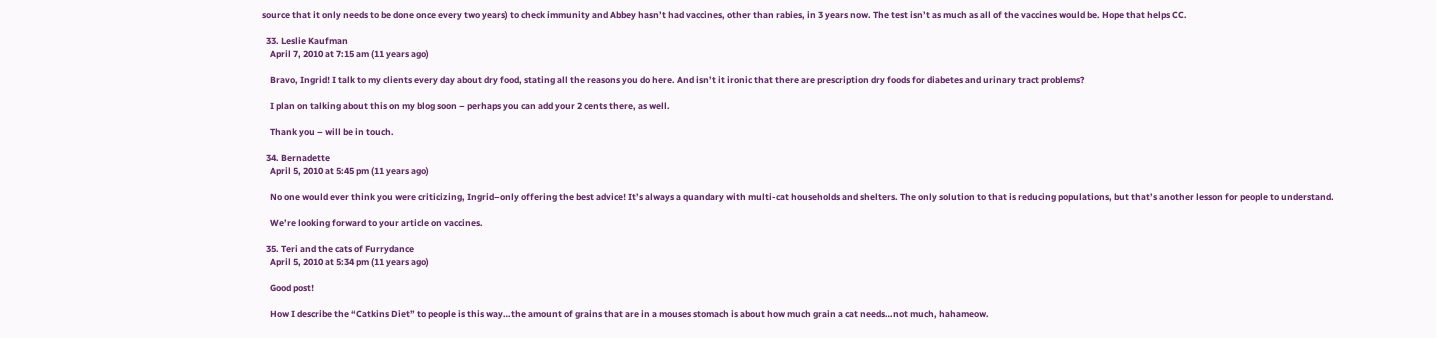source that it only needs to be done once every two years) to check immunity and Abbey hasn’t had vaccines, other than rabies, in 3 years now. The test isn’t as much as all of the vaccines would be. Hope that helps CC.

  33. Leslie Kaufman
    April 7, 2010 at 7:15 am (11 years ago)

    Bravo, Ingrid! I talk to my clients every day about dry food, stating all the reasons you do here. And isn’t it ironic that there are prescription dry foods for diabetes and urinary tract problems?

    I plan on talking about this on my blog soon – perhaps you can add your 2 cents there, as well.

    Thank you – will be in touch.

  34. Bernadette
    April 5, 2010 at 5:45 pm (11 years ago)

    No one would ever think you were criticizing, Ingrid–only offering the best advice! It’s always a quandary with multi-cat households and shelters. The only solution to that is reducing populations, but that’s another lesson for people to understand.

    We’re looking forward to your article on vaccines.

  35. Teri and the cats of Furrydance
    April 5, 2010 at 5:34 pm (11 years ago)

    Good post!

    How I describe the “Catkins Diet” to people is this way…the amount of grains that are in a mouses stomach is about how much grain a cat needs…not much, hahameow.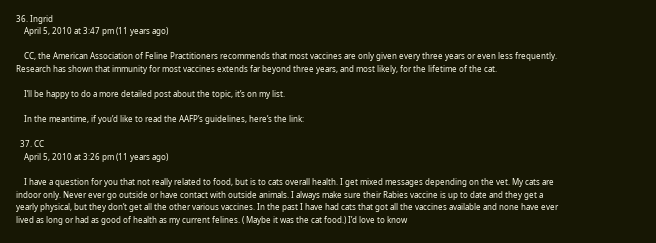36. Ingrid
    April 5, 2010 at 3:47 pm (11 years ago)

    CC, the American Association of Feline Practitioners recommends that most vaccines are only given every three years or even less frequently. Research has shown that immunity for most vaccines extends far beyond three years, and most likely, for the lifetime of the cat.

    I’ll be happy to do a more detailed post about the topic, it’s on my list.

    In the meantime, if you’d like to read the AAFP’s guidelines, here’s the link:

  37. CC
    April 5, 2010 at 3:26 pm (11 years ago)

    I have a question for you that not really related to food, but is to cats overall health. I get mixed messages depending on the vet. My cats are indoor only. Never ever go outside or have contact with outside animals. I always make sure their Rabies vaccine is up to date and they get a yearly physical, but they don’t get all the other various vaccines. In the past I have had cats that got all the vaccines available and none have ever lived as long or had as good of health as my current felines. ( Maybe it was the cat food.) I’d love to know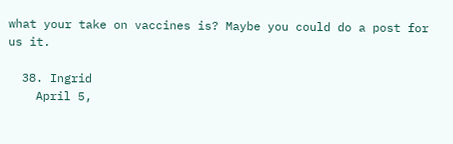what your take on vaccines is? Maybe you could do a post for us it.

  38. Ingrid
    April 5,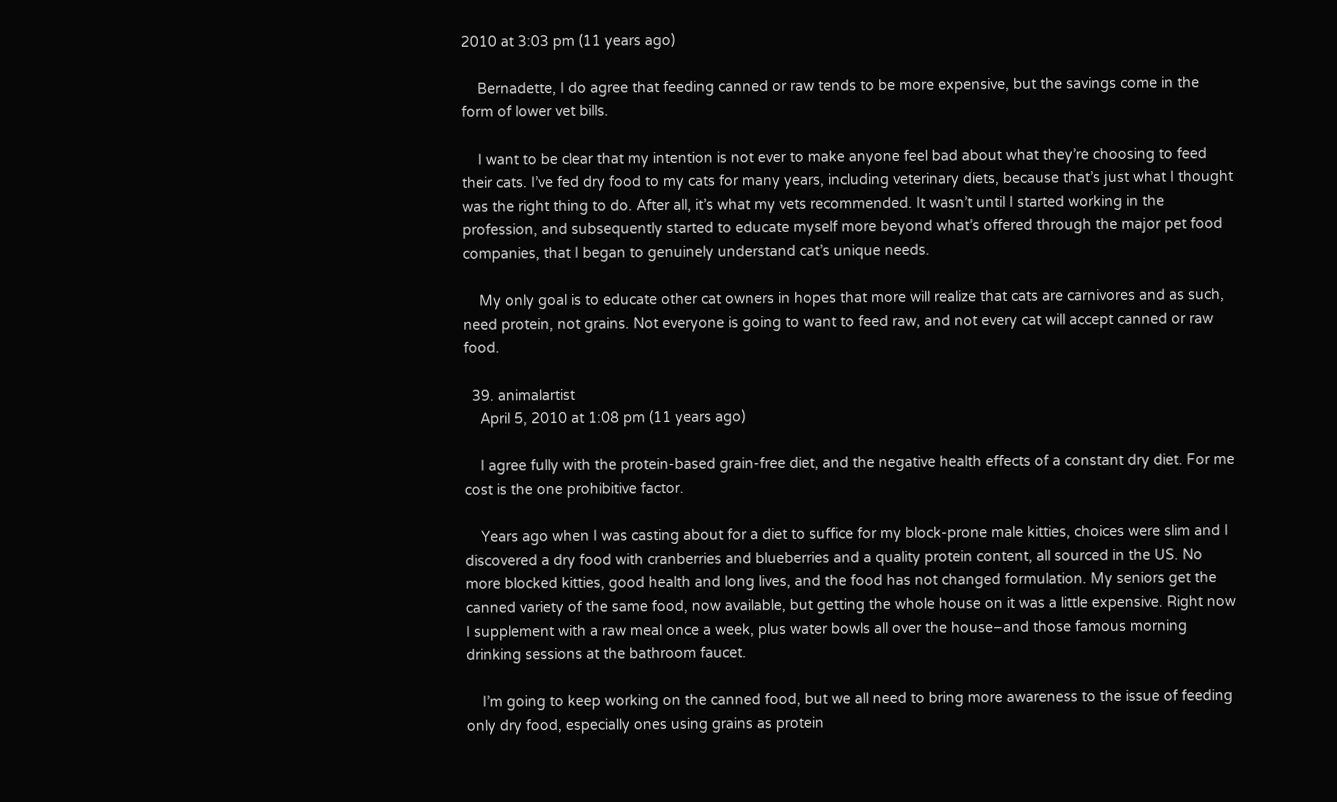2010 at 3:03 pm (11 years ago)

    Bernadette, I do agree that feeding canned or raw tends to be more expensive, but the savings come in the form of lower vet bills.

    I want to be clear that my intention is not ever to make anyone feel bad about what they’re choosing to feed their cats. I’ve fed dry food to my cats for many years, including veterinary diets, because that’s just what I thought was the right thing to do. After all, it’s what my vets recommended. It wasn’t until I started working in the profession, and subsequently started to educate myself more beyond what’s offered through the major pet food companies, that I began to genuinely understand cat’s unique needs.

    My only goal is to educate other cat owners in hopes that more will realize that cats are carnivores and as such, need protein, not grains. Not everyone is going to want to feed raw, and not every cat will accept canned or raw food.

  39. animalartist
    April 5, 2010 at 1:08 pm (11 years ago)

    I agree fully with the protein-based grain-free diet, and the negative health effects of a constant dry diet. For me cost is the one prohibitive factor.

    Years ago when I was casting about for a diet to suffice for my block-prone male kitties, choices were slim and I discovered a dry food with cranberries and blueberries and a quality protein content, all sourced in the US. No more blocked kitties, good health and long lives, and the food has not changed formulation. My seniors get the canned variety of the same food, now available, but getting the whole house on it was a little expensive. Right now I supplement with a raw meal once a week, plus water bowls all over the house–and those famous morning drinking sessions at the bathroom faucet.

    I’m going to keep working on the canned food, but we all need to bring more awareness to the issue of feeding only dry food, especially ones using grains as protein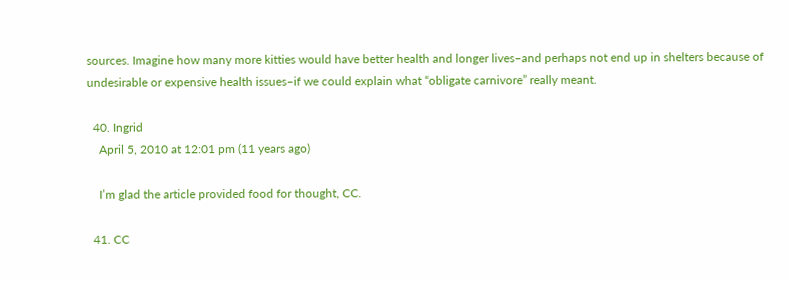sources. Imagine how many more kitties would have better health and longer lives–and perhaps not end up in shelters because of undesirable or expensive health issues–if we could explain what “obligate carnivore” really meant.

  40. Ingrid
    April 5, 2010 at 12:01 pm (11 years ago)

    I’m glad the article provided food for thought, CC.

  41. CC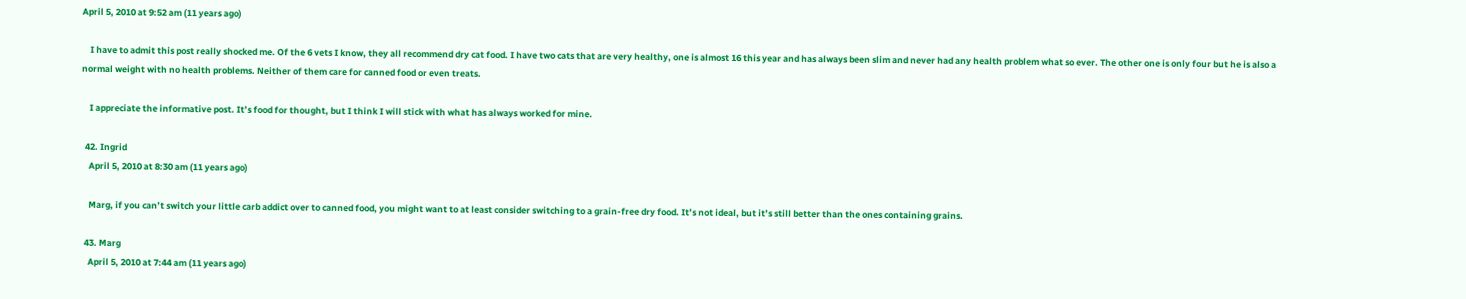April 5, 2010 at 9:52 am (11 years ago)

    I have to admit this post really shocked me. Of the 6 vets I know, they all recommend dry cat food. I have two cats that are very healthy, one is almost 16 this year and has always been slim and never had any health problem what so ever. The other one is only four but he is also a normal weight with no health problems. Neither of them care for canned food or even treats.

    I appreciate the informative post. It’s food for thought, but I think I will stick with what has always worked for mine.

  42. Ingrid
    April 5, 2010 at 8:30 am (11 years ago)

    Marg, if you can’t switch your little carb addict over to canned food, you might want to at least consider switching to a grain-free dry food. It’s not ideal, but it’s still better than the ones containing grains.

  43. Marg
    April 5, 2010 at 7:44 am (11 years ago)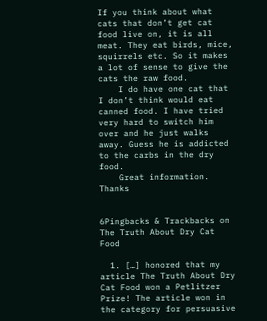If you think about what cats that don’t get cat food live on, it is all meat. They eat birds, mice, squirrels etc. So it makes a lot of sense to give the cats the raw food.
    I do have one cat that I don’t think would eat canned food. I have tried very hard to switch him over and he just walks away. Guess he is addicted to the carbs in the dry food.
    Great information. Thanks


6Pingbacks & Trackbacks on The Truth About Dry Cat Food

  1. […] honored that my article The Truth About Dry Cat Food won a Petlitzer Prize! The article won in the category for persuasive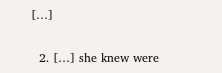[…]

  2. […] she knew were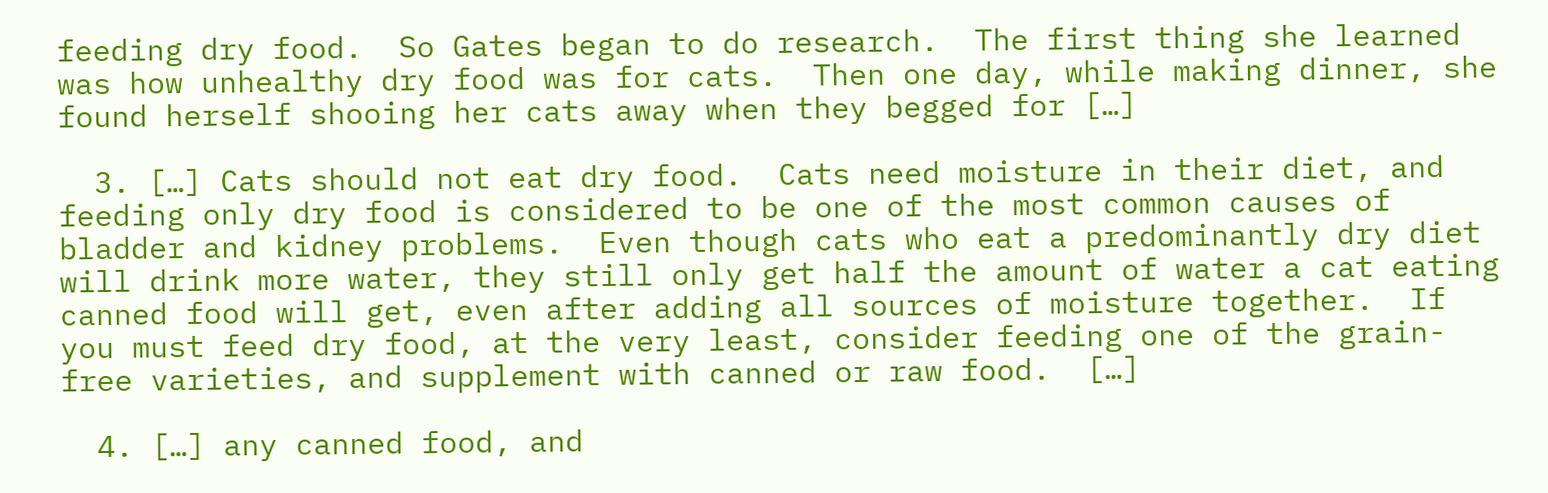feeding dry food.  So Gates began to do research.  The first thing she learned was how unhealthy dry food was for cats.  Then one day, while making dinner, she found herself shooing her cats away when they begged for […]

  3. […] Cats should not eat dry food.  Cats need moisture in their diet, and feeding only dry food is considered to be one of the most common causes of bladder and kidney problems.  Even though cats who eat a predominantly dry diet will drink more water, they still only get half the amount of water a cat eating canned food will get, even after adding all sources of moisture together.  If you must feed dry food, at the very least, consider feeding one of the grain-free varieties, and supplement with canned or raw food.  […]

  4. […] any canned food, and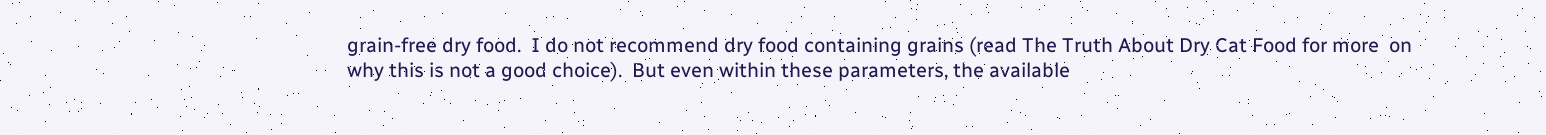grain-free dry food.  I do not recommend dry food containing grains (read The Truth About Dry Cat Food for more  on why this is not a good choice).  But even within these parameters, the available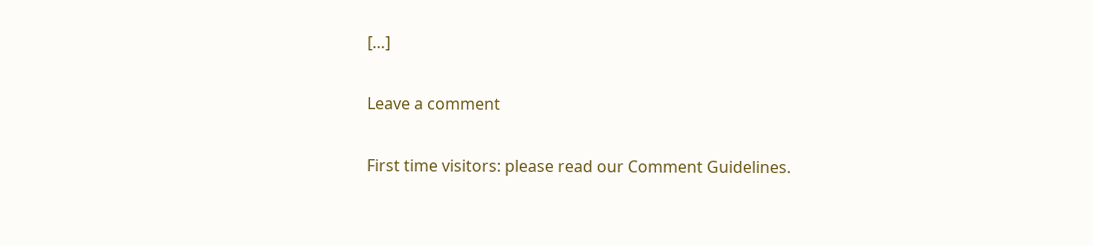[…]

Leave a comment

First time visitors: please read our Comment Guidelines.